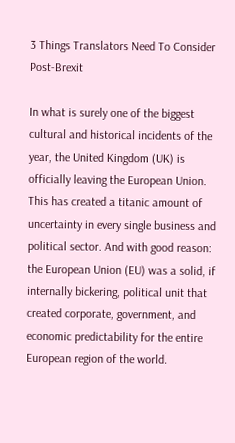3 Things Translators Need To Consider Post-Brexit

In what is surely one of the biggest cultural and historical incidents of the year, the United Kingdom (UK) is officially leaving the European Union. This has created a titanic amount of uncertainty in every single business and political sector. And with good reason: the European Union (EU) was a solid, if internally bickering, political unit that created corporate, government, and economic predictability for the entire European region of the world.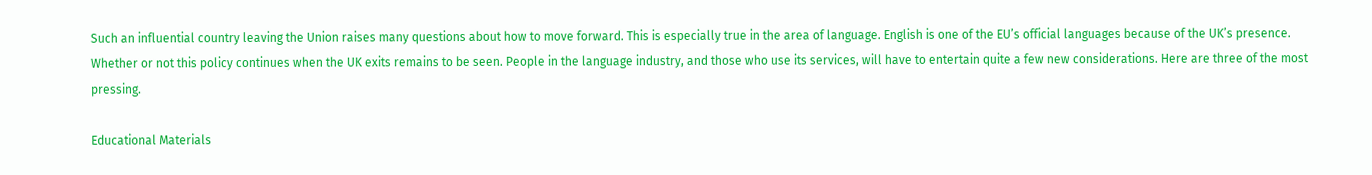Such an influential country leaving the Union raises many questions about how to move forward. This is especially true in the area of language. English is one of the EU’s official languages because of the UK’s presence. Whether or not this policy continues when the UK exits remains to be seen. People in the language industry, and those who use its services, will have to entertain quite a few new considerations. Here are three of the most pressing.

Educational Materials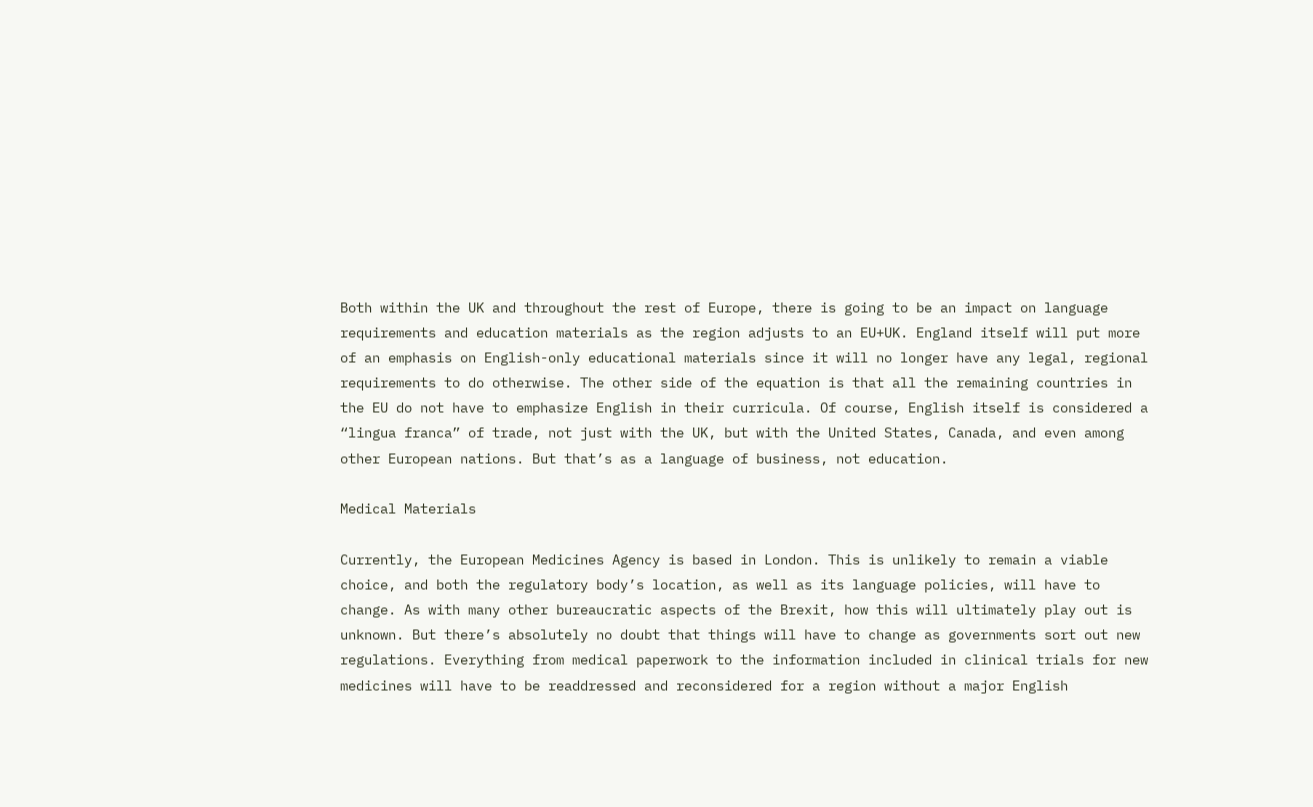Both within the UK and throughout the rest of Europe, there is going to be an impact on language requirements and education materials as the region adjusts to an EU+UK. England itself will put more of an emphasis on English-only educational materials since it will no longer have any legal, regional requirements to do otherwise. The other side of the equation is that all the remaining countries in the EU do not have to emphasize English in their curricula. Of course, English itself is considered a “lingua franca” of trade, not just with the UK, but with the United States, Canada, and even among other European nations. But that’s as a language of business, not education.

Medical Materials

Currently, the European Medicines Agency is based in London. This is unlikely to remain a viable choice, and both the regulatory body’s location, as well as its language policies, will have to change. As with many other bureaucratic aspects of the Brexit, how this will ultimately play out is unknown. But there’s absolutely no doubt that things will have to change as governments sort out new regulations. Everything from medical paperwork to the information included in clinical trials for new medicines will have to be readdressed and reconsidered for a region without a major English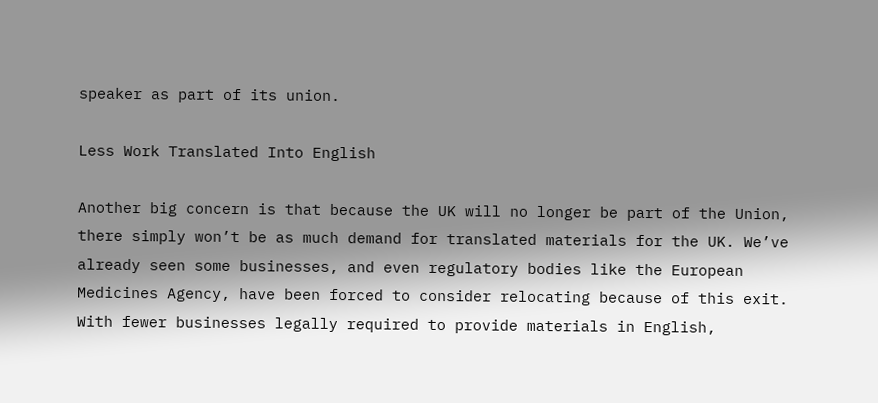speaker as part of its union.

Less Work Translated Into English

Another big concern is that because the UK will no longer be part of the Union, there simply won’t be as much demand for translated materials for the UK. We’ve already seen some businesses, and even regulatory bodies like the European Medicines Agency, have been forced to consider relocating because of this exit. With fewer businesses legally required to provide materials in English,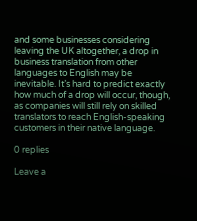and some businesses considering leaving the UK altogether, a drop in business translation from other languages to English may be inevitable. It’s hard to predict exactly how much of a drop will occur, though, as companies will still rely on skilled translators to reach English-speaking customers in their native language.

0 replies

Leave a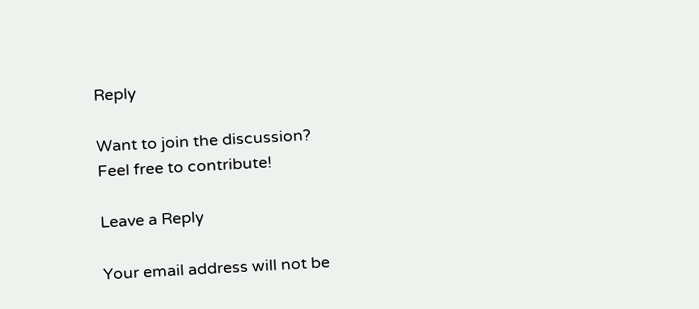Reply

Want to join the discussion?
Feel free to contribute!

Leave a Reply

Your email address will not be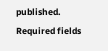published. Required fields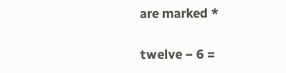are marked *

twelve − 6 =